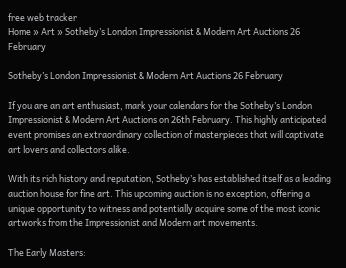free web tracker
Home » Art » Sotheby’s London Impressionist & Modern Art Auctions 26 February

Sotheby’s London Impressionist & Modern Art Auctions 26 February

If you are an art enthusiast, mark your calendars for the Sotheby’s London Impressionist & Modern Art Auctions on 26th February. This highly anticipated event promises an extraordinary collection of masterpieces that will captivate art lovers and collectors alike.

With its rich history and reputation, Sotheby’s has established itself as a leading auction house for fine art. This upcoming auction is no exception, offering a unique opportunity to witness and potentially acquire some of the most iconic artworks from the Impressionist and Modern art movements.

The Early Masters: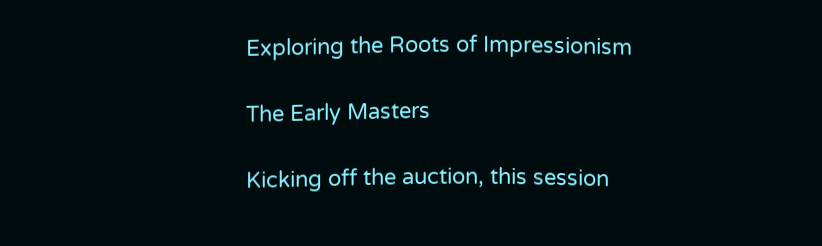Exploring the Roots of Impressionism

The Early Masters

Kicking off the auction, this session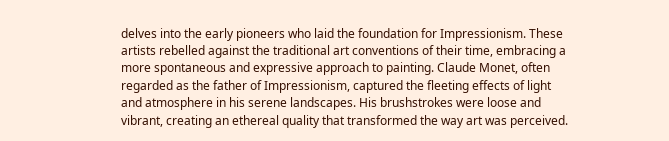delves into the early pioneers who laid the foundation for Impressionism. These artists rebelled against the traditional art conventions of their time, embracing a more spontaneous and expressive approach to painting. Claude Monet, often regarded as the father of Impressionism, captured the fleeting effects of light and atmosphere in his serene landscapes. His brushstrokes were loose and vibrant, creating an ethereal quality that transformed the way art was perceived.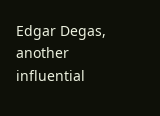Edgar Degas, another influential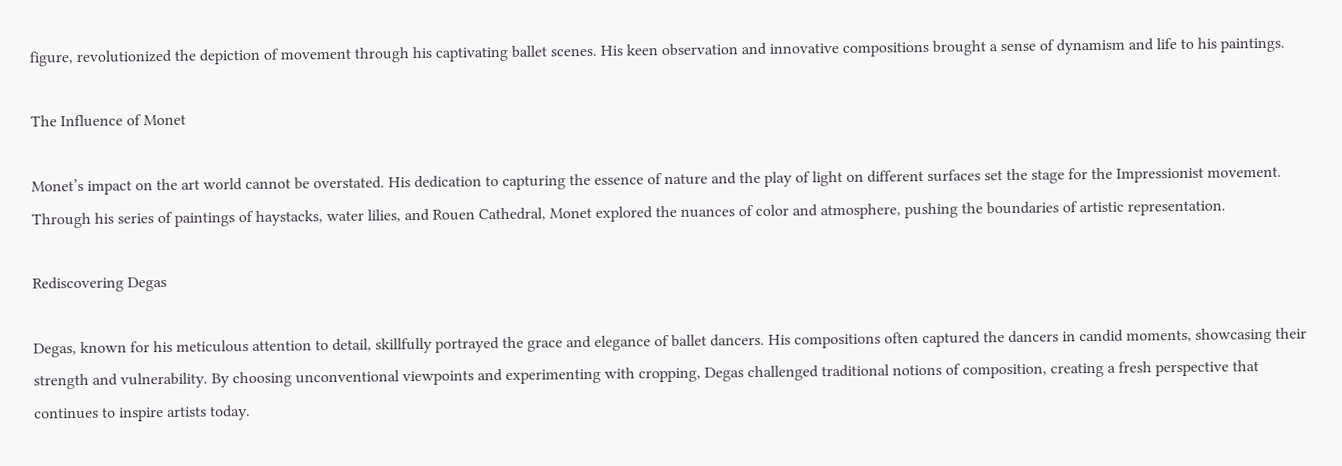figure, revolutionized the depiction of movement through his captivating ballet scenes. His keen observation and innovative compositions brought a sense of dynamism and life to his paintings.

The Influence of Monet

Monet’s impact on the art world cannot be overstated. His dedication to capturing the essence of nature and the play of light on different surfaces set the stage for the Impressionist movement. Through his series of paintings of haystacks, water lilies, and Rouen Cathedral, Monet explored the nuances of color and atmosphere, pushing the boundaries of artistic representation.

Rediscovering Degas

Degas, known for his meticulous attention to detail, skillfully portrayed the grace and elegance of ballet dancers. His compositions often captured the dancers in candid moments, showcasing their strength and vulnerability. By choosing unconventional viewpoints and experimenting with cropping, Degas challenged traditional notions of composition, creating a fresh perspective that continues to inspire artists today.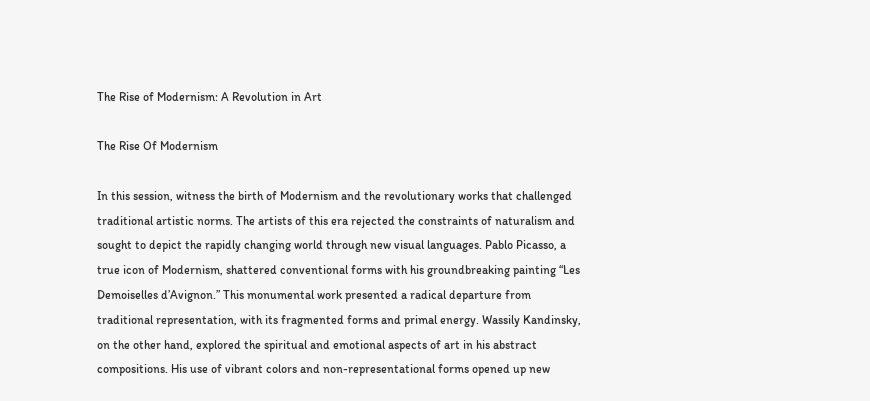The Rise of Modernism: A Revolution in Art

The Rise Of Modernism

In this session, witness the birth of Modernism and the revolutionary works that challenged traditional artistic norms. The artists of this era rejected the constraints of naturalism and sought to depict the rapidly changing world through new visual languages. Pablo Picasso, a true icon of Modernism, shattered conventional forms with his groundbreaking painting “Les Demoiselles d’Avignon.” This monumental work presented a radical departure from traditional representation, with its fragmented forms and primal energy. Wassily Kandinsky, on the other hand, explored the spiritual and emotional aspects of art in his abstract compositions. His use of vibrant colors and non-representational forms opened up new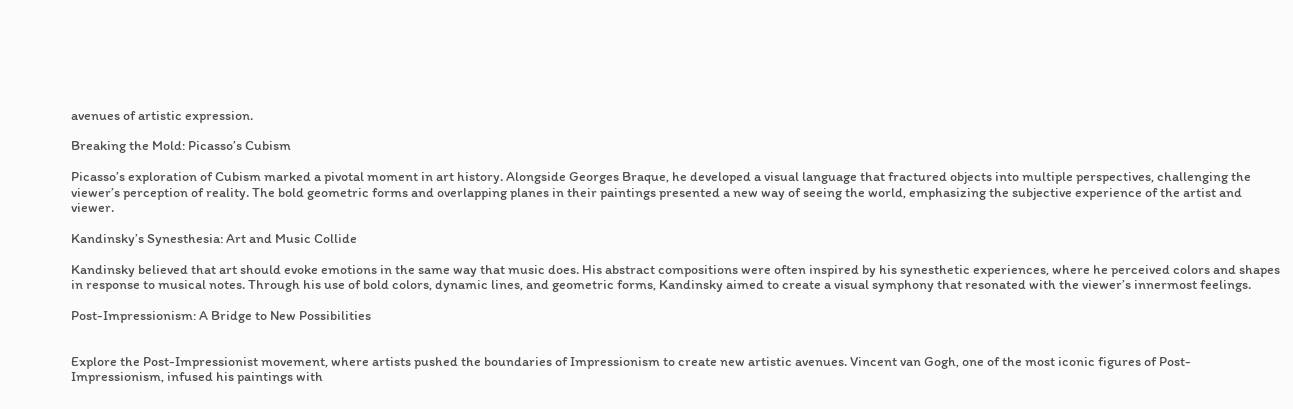avenues of artistic expression.

Breaking the Mold: Picasso’s Cubism

Picasso’s exploration of Cubism marked a pivotal moment in art history. Alongside Georges Braque, he developed a visual language that fractured objects into multiple perspectives, challenging the viewer’s perception of reality. The bold geometric forms and overlapping planes in their paintings presented a new way of seeing the world, emphasizing the subjective experience of the artist and viewer.

Kandinsky’s Synesthesia: Art and Music Collide

Kandinsky believed that art should evoke emotions in the same way that music does. His abstract compositions were often inspired by his synesthetic experiences, where he perceived colors and shapes in response to musical notes. Through his use of bold colors, dynamic lines, and geometric forms, Kandinsky aimed to create a visual symphony that resonated with the viewer’s innermost feelings.

Post-Impressionism: A Bridge to New Possibilities


Explore the Post-Impressionist movement, where artists pushed the boundaries of Impressionism to create new artistic avenues. Vincent van Gogh, one of the most iconic figures of Post-Impressionism, infused his paintings with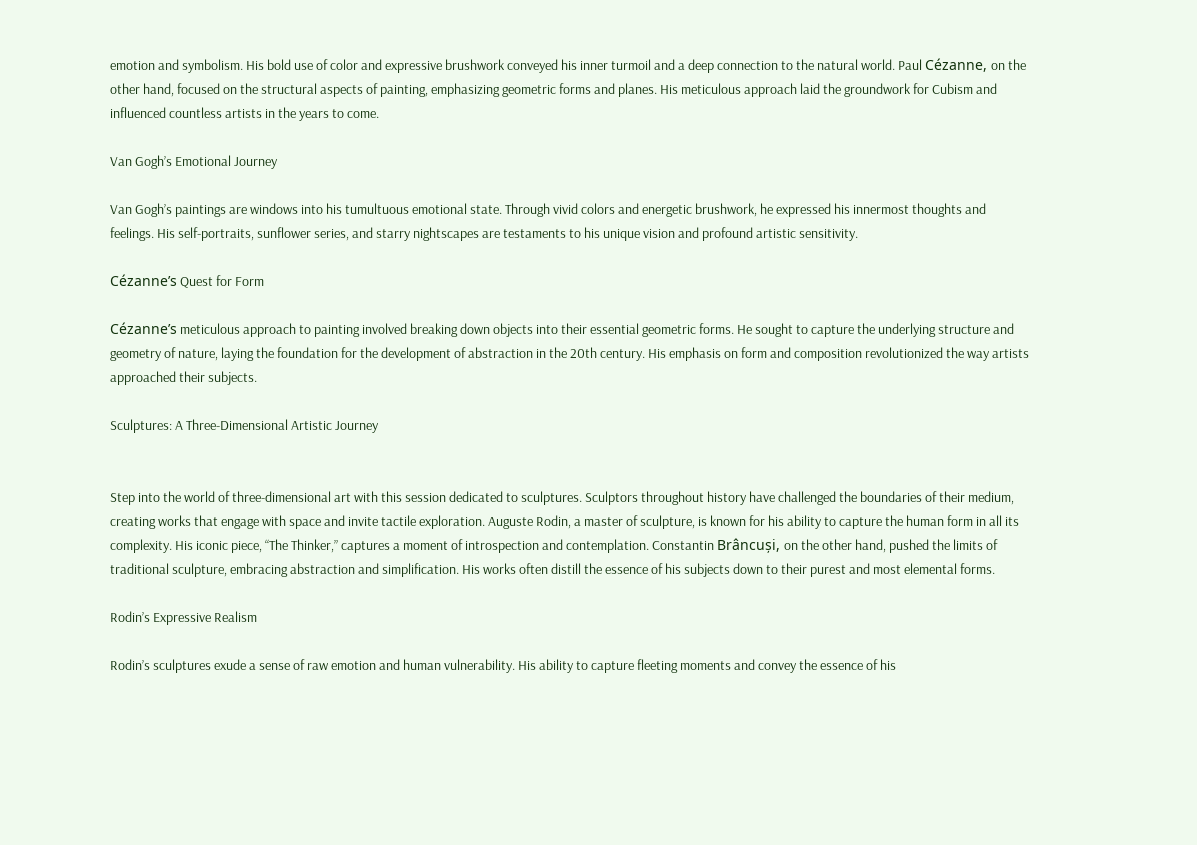emotion and symbolism. His bold use of color and expressive brushwork conveyed his inner turmoil and a deep connection to the natural world. Paul Cézanne, on the other hand, focused on the structural aspects of painting, emphasizing geometric forms and planes. His meticulous approach laid the groundwork for Cubism and influenced countless artists in the years to come.

Van Gogh’s Emotional Journey

Van Gogh’s paintings are windows into his tumultuous emotional state. Through vivid colors and energetic brushwork, he expressed his innermost thoughts and feelings. His self-portraits, sunflower series, and starry nightscapes are testaments to his unique vision and profound artistic sensitivity.

Cézanne’s Quest for Form

Cézanne’s meticulous approach to painting involved breaking down objects into their essential geometric forms. He sought to capture the underlying structure and geometry of nature, laying the foundation for the development of abstraction in the 20th century. His emphasis on form and composition revolutionized the way artists approached their subjects.

Sculptures: A Three-Dimensional Artistic Journey


Step into the world of three-dimensional art with this session dedicated to sculptures. Sculptors throughout history have challenged the boundaries of their medium, creating works that engage with space and invite tactile exploration. Auguste Rodin, a master of sculpture, is known for his ability to capture the human form in all its complexity. His iconic piece, “The Thinker,” captures a moment of introspection and contemplation. Constantin Brâncuși, on the other hand, pushed the limits of traditional sculpture, embracing abstraction and simplification. His works often distill the essence of his subjects down to their purest and most elemental forms.

Rodin’s Expressive Realism

Rodin’s sculptures exude a sense of raw emotion and human vulnerability. His ability to capture fleeting moments and convey the essence of his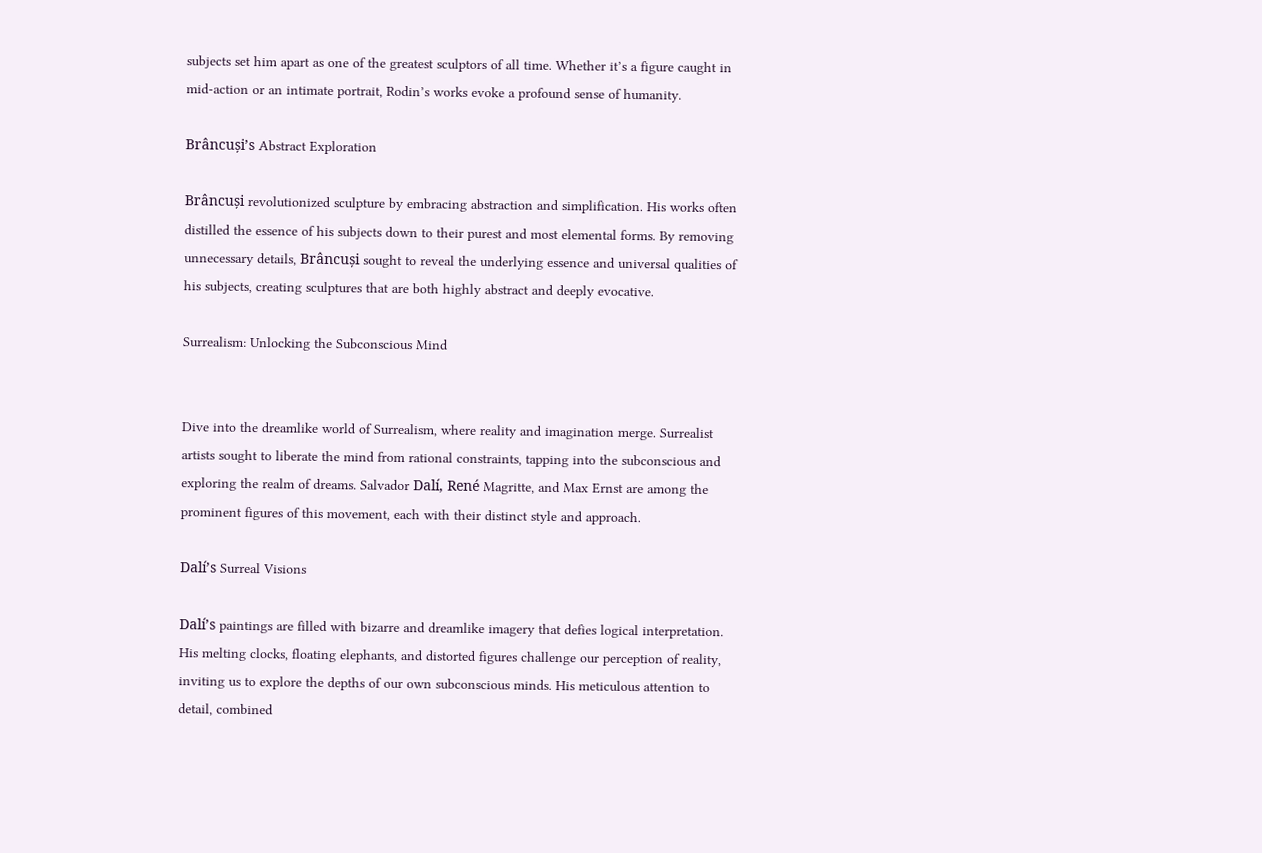subjects set him apart as one of the greatest sculptors of all time. Whether it’s a figure caught in mid-action or an intimate portrait, Rodin’s works evoke a profound sense of humanity.

Brâncuși’s Abstract Exploration

Brâncuși revolutionized sculpture by embracing abstraction and simplification. His works often distilled the essence of his subjects down to their purest and most elemental forms. By removing unnecessary details, Brâncuși sought to reveal the underlying essence and universal qualities of his subjects, creating sculptures that are both highly abstract and deeply evocative.

Surrealism: Unlocking the Subconscious Mind


Dive into the dreamlike world of Surrealism, where reality and imagination merge. Surrealist artists sought to liberate the mind from rational constraints, tapping into the subconscious and exploring the realm of dreams. Salvador Dalí, René Magritte, and Max Ernst are among the prominent figures of this movement, each with their distinct style and approach.

Dalí’s Surreal Visions

Dalí’s paintings are filled with bizarre and dreamlike imagery that defies logical interpretation. His melting clocks, floating elephants, and distorted figures challenge our perception of reality, inviting us to explore the depths of our own subconscious minds. His meticulous attention to detail, combined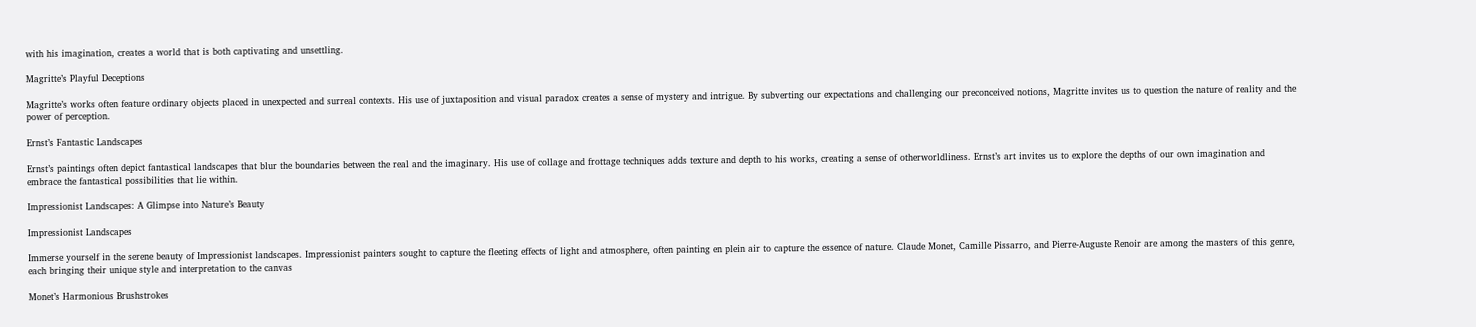with his imagination, creates a world that is both captivating and unsettling.

Magritte’s Playful Deceptions

Magritte’s works often feature ordinary objects placed in unexpected and surreal contexts. His use of juxtaposition and visual paradox creates a sense of mystery and intrigue. By subverting our expectations and challenging our preconceived notions, Magritte invites us to question the nature of reality and the power of perception.

Ernst’s Fantastic Landscapes

Ernst’s paintings often depict fantastical landscapes that blur the boundaries between the real and the imaginary. His use of collage and frottage techniques adds texture and depth to his works, creating a sense of otherworldliness. Ernst’s art invites us to explore the depths of our own imagination and embrace the fantastical possibilities that lie within.

Impressionist Landscapes: A Glimpse into Nature’s Beauty

Impressionist Landscapes

Immerse yourself in the serene beauty of Impressionist landscapes. Impressionist painters sought to capture the fleeting effects of light and atmosphere, often painting en plein air to capture the essence of nature. Claude Monet, Camille Pissarro, and Pierre-Auguste Renoir are among the masters of this genre, each bringing their unique style and interpretation to the canvas

Monet’s Harmonious Brushstrokes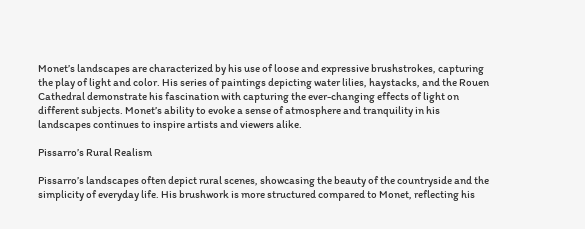Monet’s landscapes are characterized by his use of loose and expressive brushstrokes, capturing the play of light and color. His series of paintings depicting water lilies, haystacks, and the Rouen Cathedral demonstrate his fascination with capturing the ever-changing effects of light on different subjects. Monet’s ability to evoke a sense of atmosphere and tranquility in his landscapes continues to inspire artists and viewers alike.

Pissarro’s Rural Realism

Pissarro’s landscapes often depict rural scenes, showcasing the beauty of the countryside and the simplicity of everyday life. His brushwork is more structured compared to Monet, reflecting his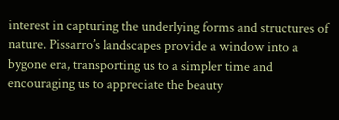interest in capturing the underlying forms and structures of nature. Pissarro’s landscapes provide a window into a bygone era, transporting us to a simpler time and encouraging us to appreciate the beauty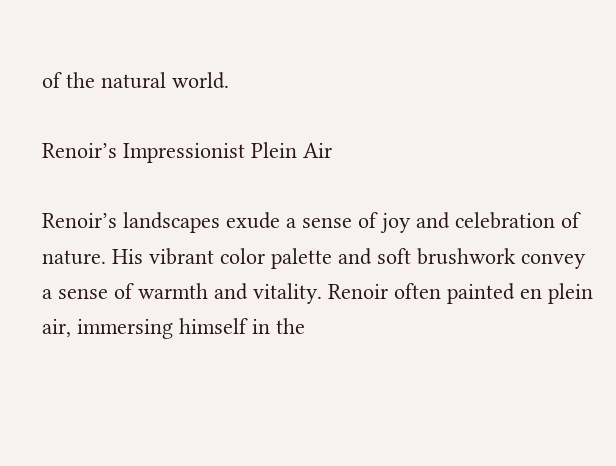of the natural world.

Renoir’s Impressionist Plein Air

Renoir’s landscapes exude a sense of joy and celebration of nature. His vibrant color palette and soft brushwork convey a sense of warmth and vitality. Renoir often painted en plein air, immersing himself in the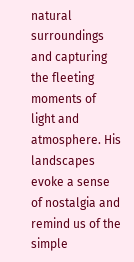natural surroundings and capturing the fleeting moments of light and atmosphere. His landscapes evoke a sense of nostalgia and remind us of the simple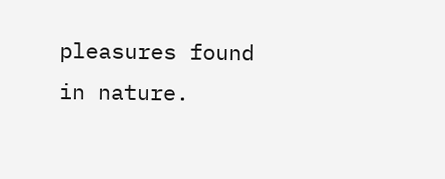pleasures found in nature.